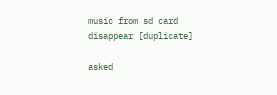music from sd card disappear [duplicate]

asked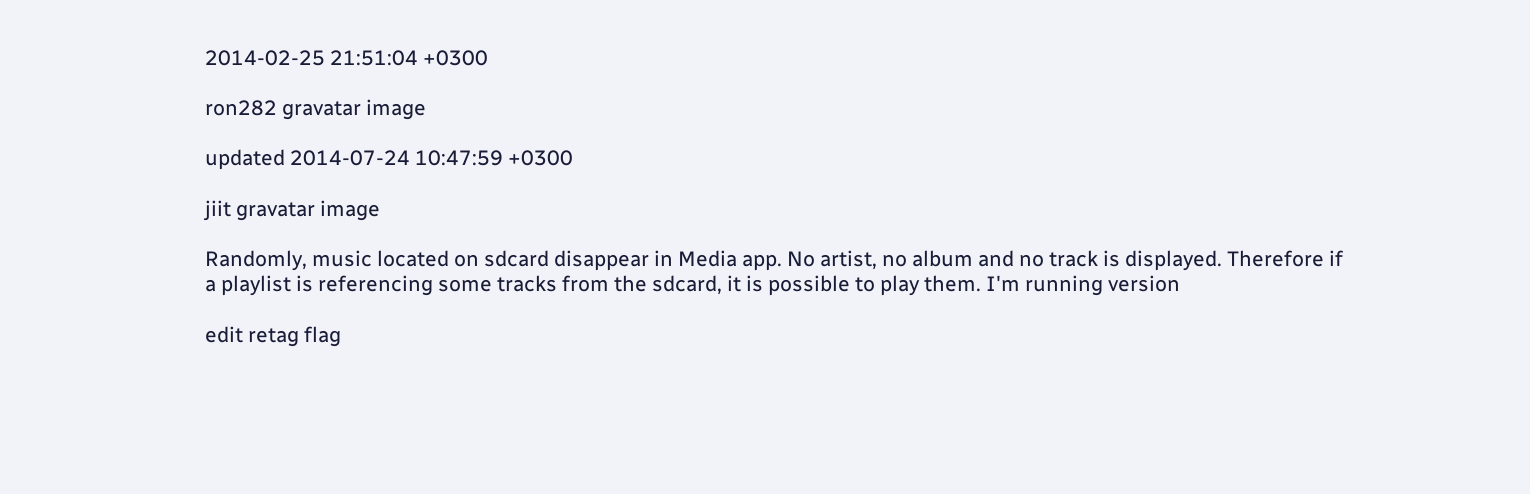2014-02-25 21:51:04 +0300

ron282 gravatar image

updated 2014-07-24 10:47:59 +0300

jiit gravatar image

Randomly, music located on sdcard disappear in Media app. No artist, no album and no track is displayed. Therefore if a playlist is referencing some tracks from the sdcard, it is possible to play them. I'm running version

edit retag flag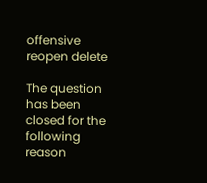offensive reopen delete

The question has been closed for the following reason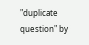"duplicate question" by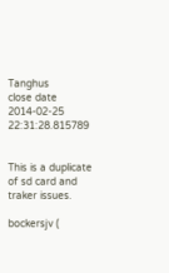Tanghus
close date 2014-02-25 22:31:28.815789


This is a duplicate of sd card and traker issues.

bockersjv (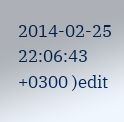2014-02-25 22:06:43 +0300 )edit